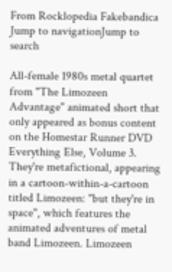From Rocklopedia Fakebandica
Jump to navigationJump to search

All-female 1980s metal quartet from "The Limozeen Advantage" animated short that only appeared as bonus content on the Homestar Runner DVD Everything Else, Volume 3. They're metafictional, appearing in a cartoon-within-a-cartoon titled Limozeen: "but they're in space", which features the animated adventures of metal band Limozeen. Limozeen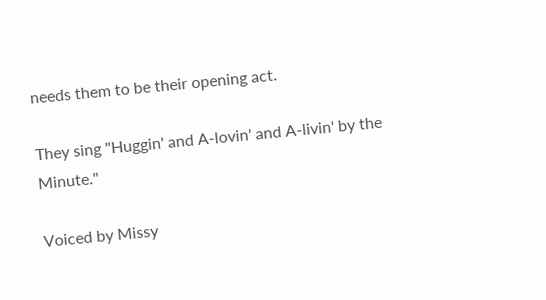needs them to be their opening act.

They sing "Huggin' and A-lovin' and A-livin' by the Minute."

Voiced by Missy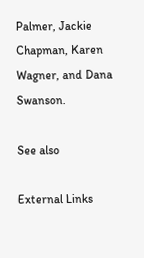Palmer, Jackie Chapman, Karen Wagner, and Dana Swanson.

See also

External Links